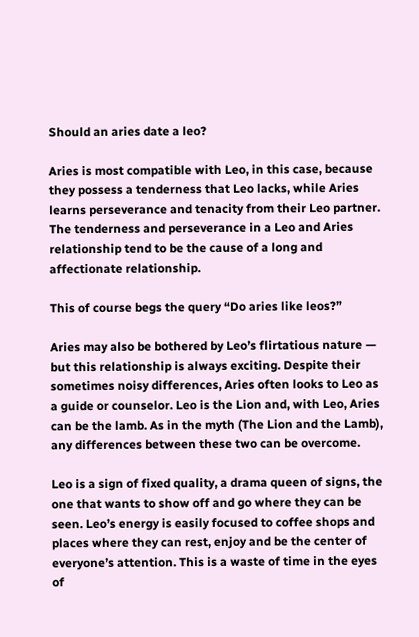Should an aries date a leo?

Aries is most compatible with Leo, in this case, because they possess a tenderness that Leo lacks, while Aries learns perseverance and tenacity from their Leo partner. The tenderness and perseverance in a Leo and Aries relationship tend to be the cause of a long and affectionate relationship.

This of course begs the query “Do aries like leos?”

Aries may also be bothered by Leo’s flirtatious nature — but this relationship is always exciting. Despite their sometimes noisy differences, Aries often looks to Leo as a guide or counselor. Leo is the Lion and, with Leo, Aries can be the lamb. As in the myth (The Lion and the Lamb), any differences between these two can be overcome.

Leo is a sign of fixed quality, a drama queen of signs, the one that wants to show off and go where they can be seen. Leo’s energy is easily focused to coffee shops and places where they can rest, enjoy and be the center of everyone’s attention. This is a waste of time in the eyes of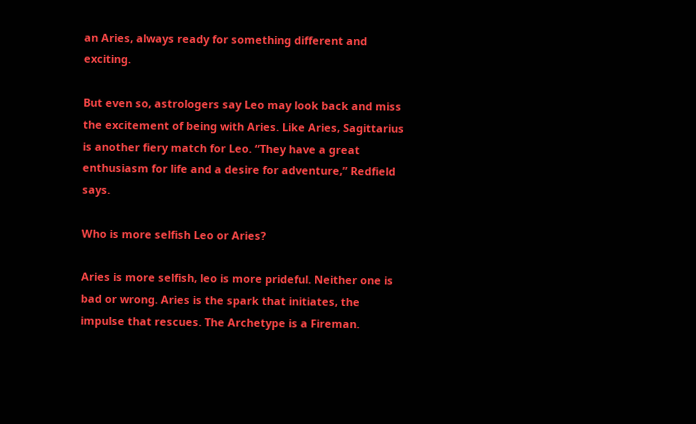an Aries, always ready for something different and exciting.

But even so, astrologers say Leo may look back and miss the excitement of being with Aries. Like Aries, Sagittarius is another fiery match for Leo. “They have a great enthusiasm for life and a desire for adventure,” Redfield says.

Who is more selfish Leo or Aries?

Aries is more selfish, leo is more prideful. Neither one is bad or wrong. Aries is the spark that initiates, the impulse that rescues. The Archetype is a Fireman.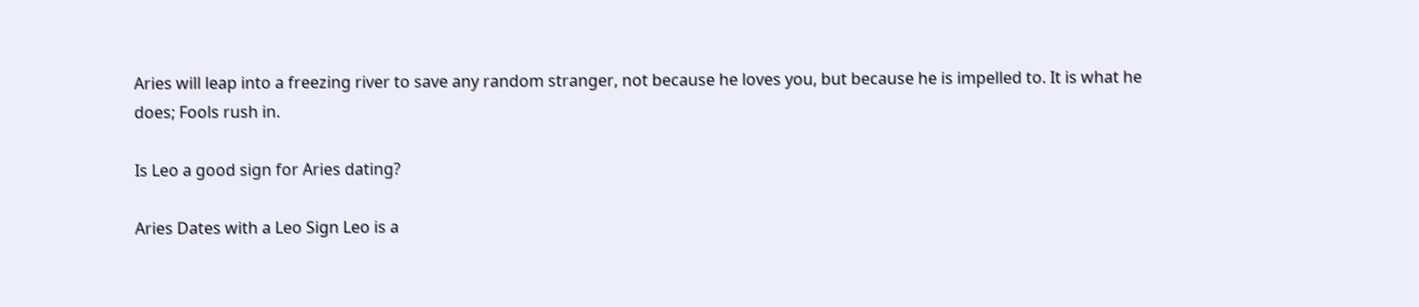Aries will leap into a freezing river to save any random stranger, not because he loves you, but because he is impelled to. It is what he does; Fools rush in.

Is Leo a good sign for Aries dating?

Aries Dates with a Leo Sign Leo is a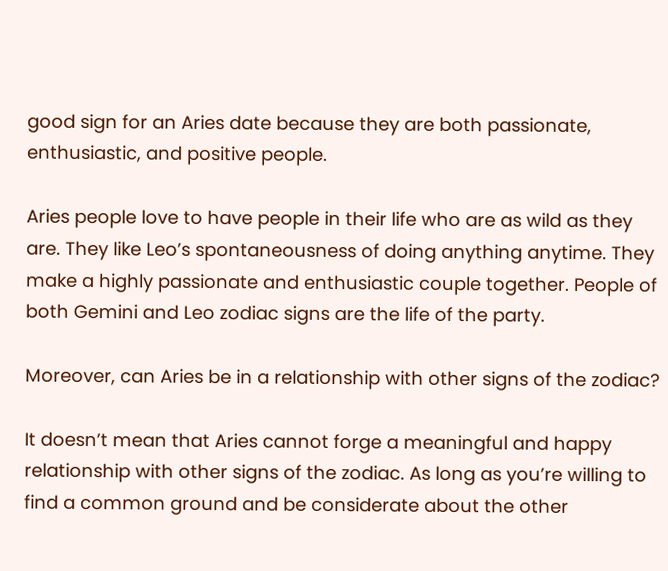good sign for an Aries date because they are both passionate, enthusiastic, and positive people.

Aries people love to have people in their life who are as wild as they are. They like Leo’s spontaneousness of doing anything anytime. They make a highly passionate and enthusiastic couple together. People of both Gemini and Leo zodiac signs are the life of the party.

Moreover, can Aries be in a relationship with other signs of the zodiac?

It doesn’t mean that Aries cannot forge a meaningful and happy relationship with other signs of the zodiac. As long as you’re willing to find a common ground and be considerate about the other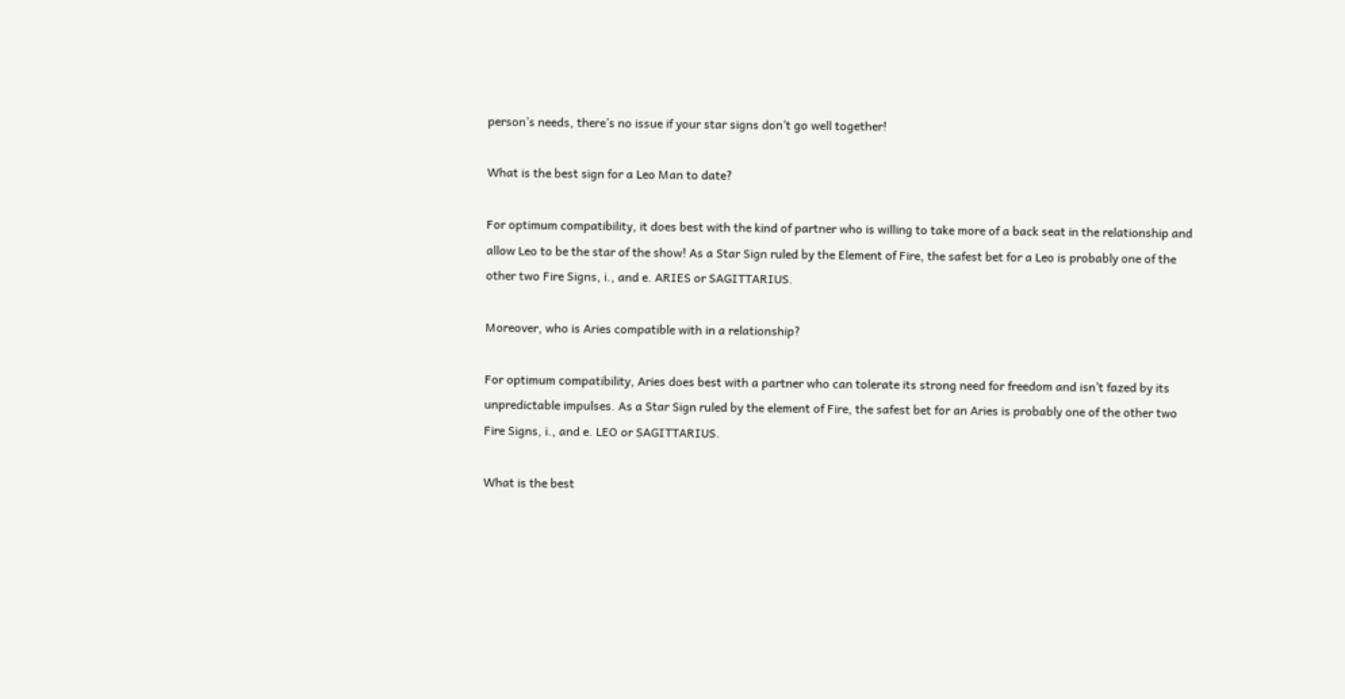person’s needs, there’s no issue if your star signs don’t go well together!

What is the best sign for a Leo Man to date?

For optimum compatibility, it does best with the kind of partner who is willing to take more of a back seat in the relationship and allow Leo to be the star of the show! As a Star Sign ruled by the Element of Fire, the safest bet for a Leo is probably one of the other two Fire Signs, i., and e. ARIES or SAGITTARIUS.

Moreover, who is Aries compatible with in a relationship?

For optimum compatibility, Aries does best with a partner who can tolerate its strong need for freedom and isn’t fazed by its unpredictable impulses. As a Star Sign ruled by the element of Fire, the safest bet for an Aries is probably one of the other two Fire Signs, i., and e. LEO or SAGITTARIUS.

What is the best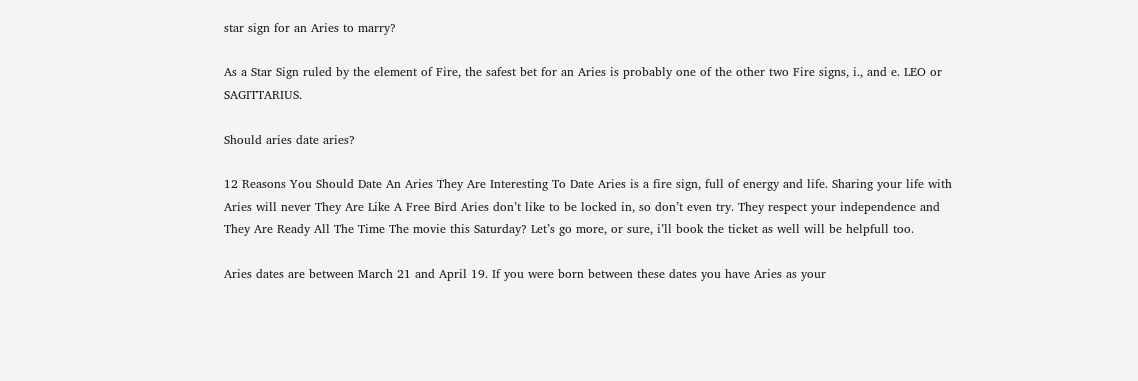star sign for an Aries to marry?

As a Star Sign ruled by the element of Fire, the safest bet for an Aries is probably one of the other two Fire signs, i., and e. LEO or SAGITTARIUS.

Should aries date aries?

12 Reasons You Should Date An Aries They Are Interesting To Date Aries is a fire sign, full of energy and life. Sharing your life with Aries will never They Are Like A Free Bird Aries don’t like to be locked in, so don’t even try. They respect your independence and They Are Ready All The Time The movie this Saturday? Let’s go more, or sure, i’ll book the ticket as well will be helpfull too.

Aries dates are between March 21 and April 19. If you were born between these dates you have Aries as your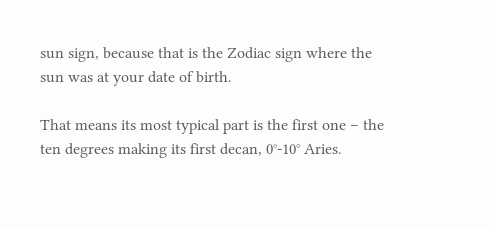sun sign, because that is the Zodiac sign where the sun was at your date of birth.

That means its most typical part is the first one – the ten degrees making its first decan, 0°-10° Aries.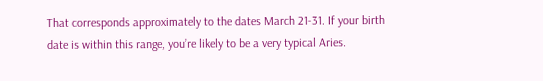That corresponds approximately to the dates March 21-31. If your birth date is within this range, you’re likely to be a very typical Aries.